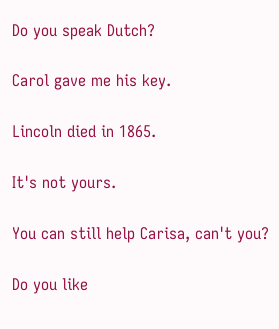Do you speak Dutch?

Carol gave me his key.

Lincoln died in 1865.

It's not yours.

You can still help Carisa, can't you?

Do you like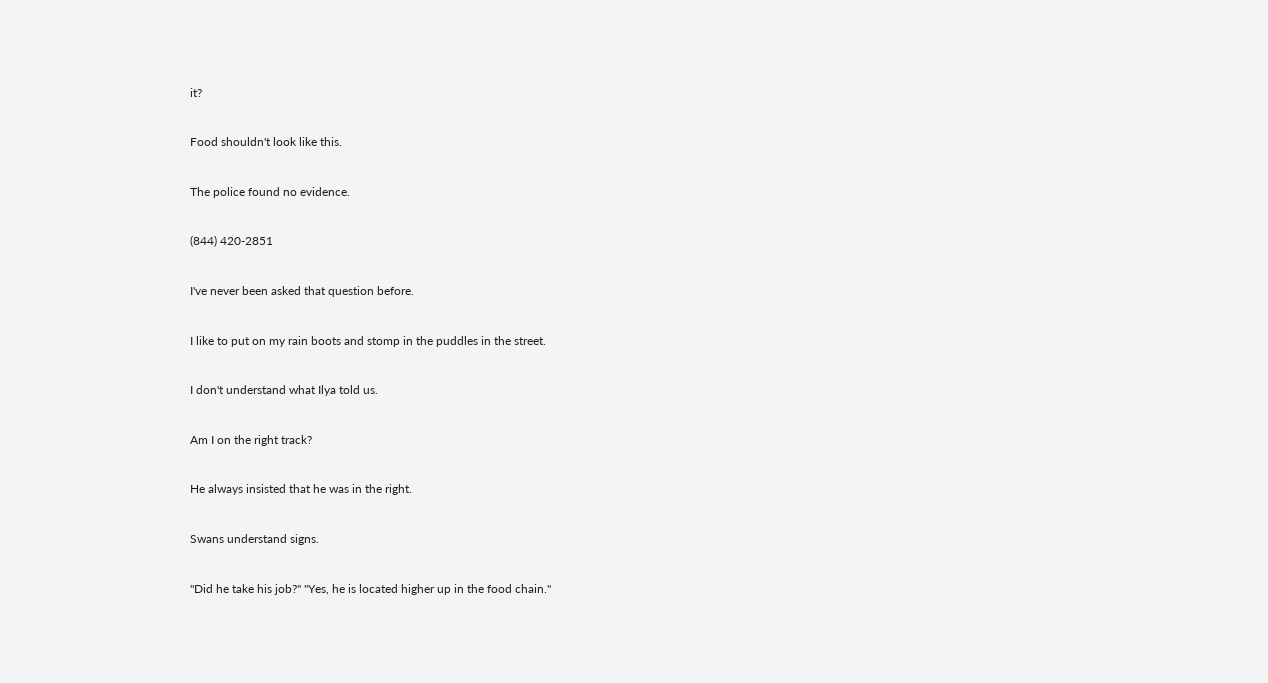it?

Food shouldn't look like this.

The police found no evidence.

(844) 420-2851

I've never been asked that question before.

I like to put on my rain boots and stomp in the puddles in the street.

I don't understand what Ilya told us.

Am I on the right track?

He always insisted that he was in the right.

Swans understand signs.

"Did he take his job?" "Yes, he is located higher up in the food chain."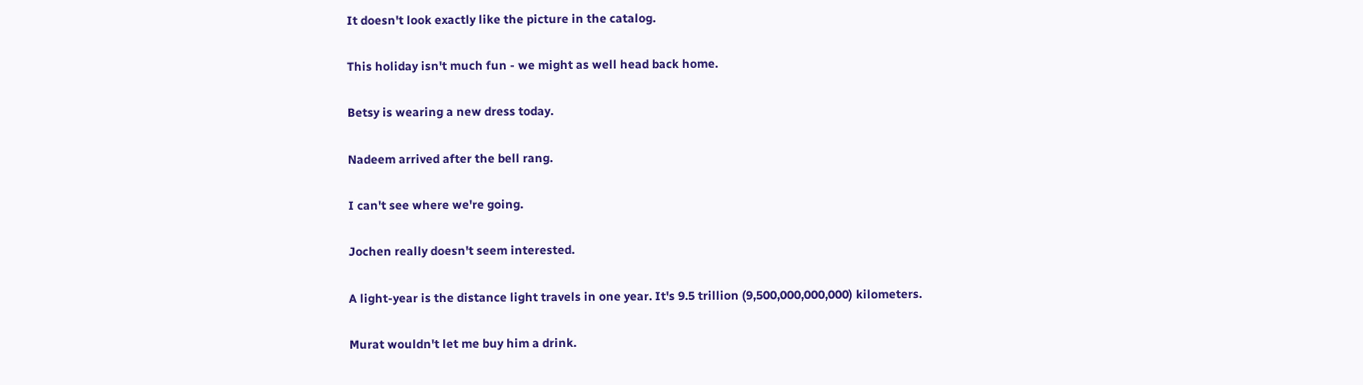It doesn't look exactly like the picture in the catalog.

This holiday isn't much fun - we might as well head back home.

Betsy is wearing a new dress today.

Nadeem arrived after the bell rang.

I can't see where we're going.

Jochen really doesn't seem interested.

A light-year is the distance light travels in one year. It's 9.5 trillion (9,500,000,000,000) kilometers.

Murat wouldn't let me buy him a drink.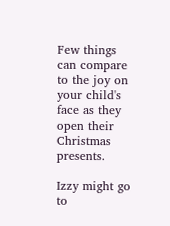Few things can compare to the joy on your child's face as they open their Christmas presents.

Izzy might go to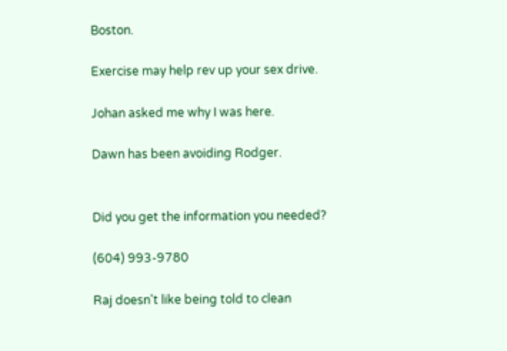Boston.

Exercise may help rev up your sex drive.

Johan asked me why I was here.

Dawn has been avoiding Rodger.


Did you get the information you needed?

(604) 993-9780

Raj doesn't like being told to clean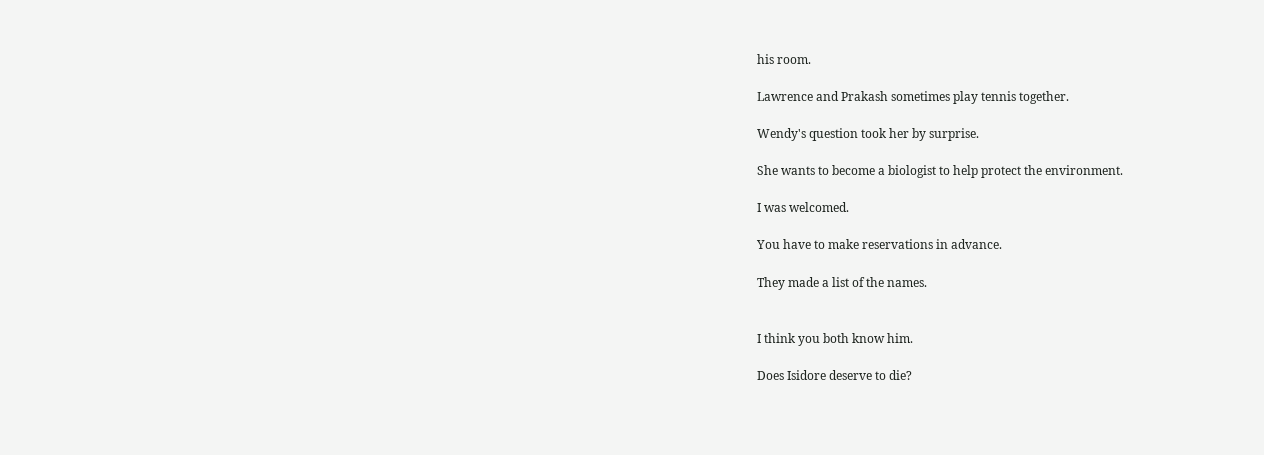his room.

Lawrence and Prakash sometimes play tennis together.

Wendy's question took her by surprise.

She wants to become a biologist to help protect the environment.

I was welcomed.

You have to make reservations in advance.

They made a list of the names.


I think you both know him.

Does Isidore deserve to die?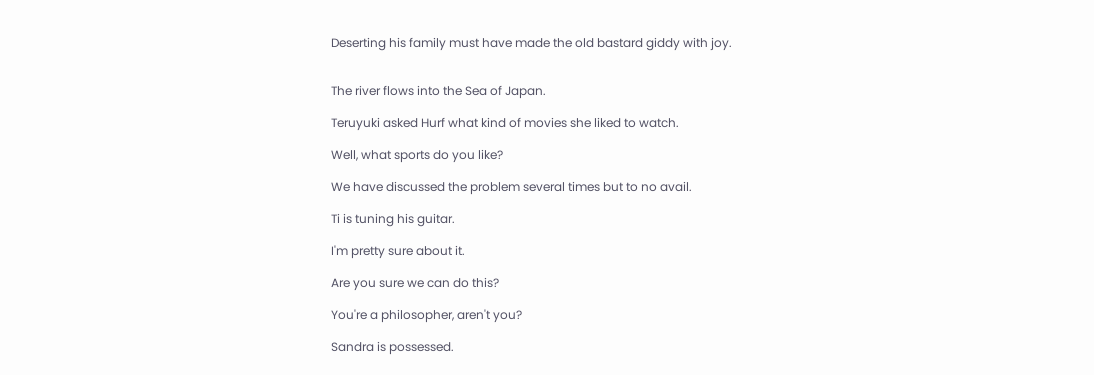Deserting his family must have made the old bastard giddy with joy.


The river flows into the Sea of Japan.

Teruyuki asked Hurf what kind of movies she liked to watch.

Well, what sports do you like?

We have discussed the problem several times but to no avail.

Ti is tuning his guitar.

I'm pretty sure about it.

Are you sure we can do this?

You're a philosopher, aren't you?

Sandra is possessed.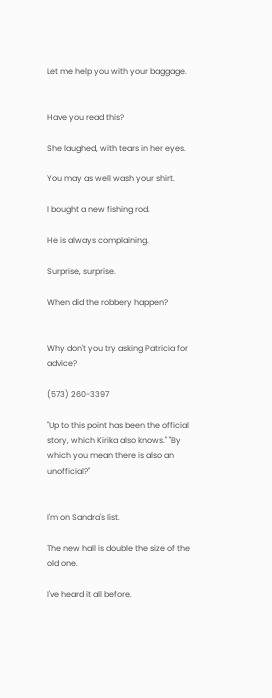Let me help you with your baggage.


Have you read this?

She laughed, with tears in her eyes.

You may as well wash your shirt.

I bought a new fishing rod.

He is always complaining.

Surprise, surprise.

When did the robbery happen?


Why don't you try asking Patricia for advice?

(573) 260-3397

"Up to this point has been the official story, which Kirika also knows." "By which you mean there is also an unofficial?"


I'm on Sandra's list.

The new hall is double the size of the old one.

I've heard it all before.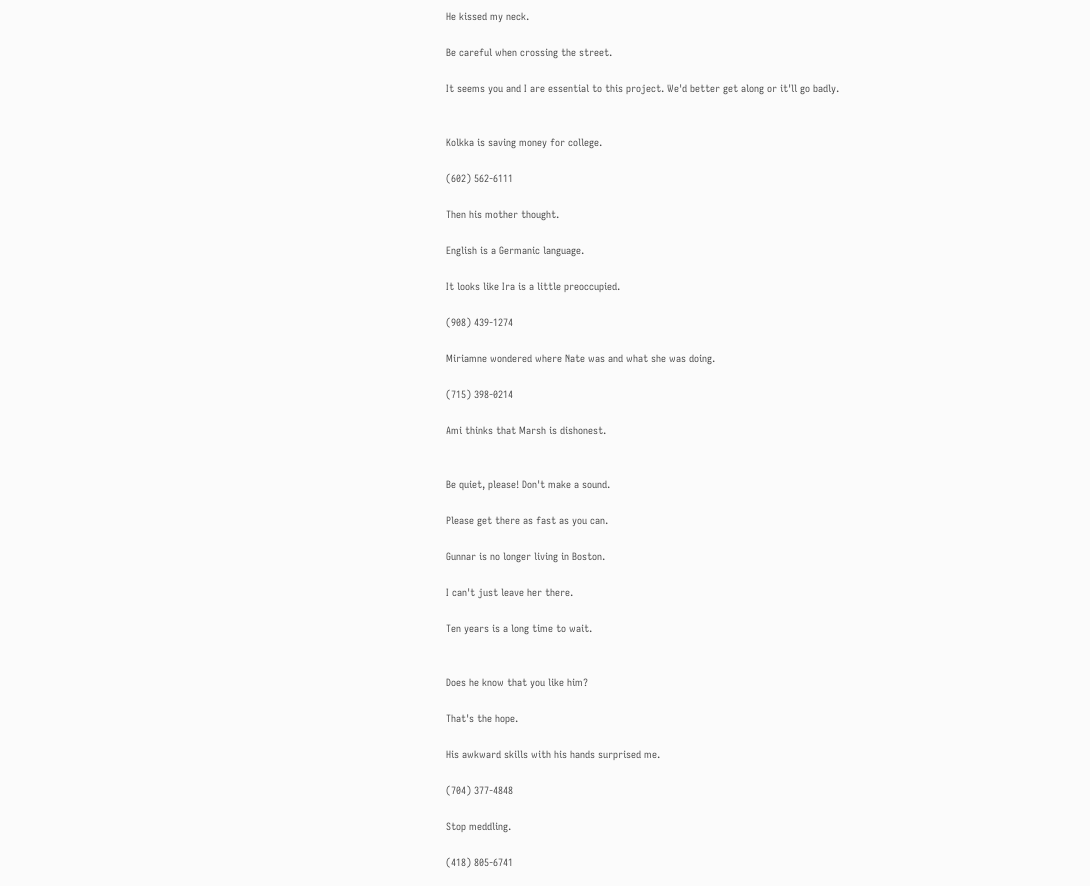He kissed my neck.

Be careful when crossing the street.

It seems you and I are essential to this project. We'd better get along or it'll go badly.


Kolkka is saving money for college.

(602) 562-6111

Then his mother thought.

English is a Germanic language.

It looks like Ira is a little preoccupied.

(908) 439-1274

Miriamne wondered where Nate was and what she was doing.

(715) 398-0214

Ami thinks that Marsh is dishonest.


Be quiet, please! Don't make a sound.

Please get there as fast as you can.

Gunnar is no longer living in Boston.

I can't just leave her there.

Ten years is a long time to wait.


Does he know that you like him?

That's the hope.

His awkward skills with his hands surprised me.

(704) 377-4848

Stop meddling.

(418) 805-6741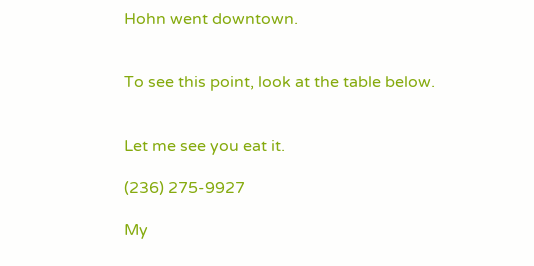Hohn went downtown.


To see this point, look at the table below.


Let me see you eat it.

(236) 275-9927

My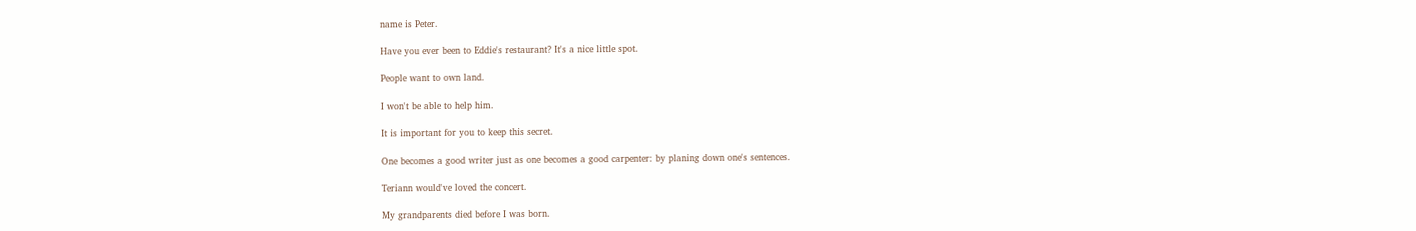name is Peter.

Have you ever been to Eddie's restaurant? It's a nice little spot.

People want to own land.

I won't be able to help him.

It is important for you to keep this secret.

One becomes a good writer just as one becomes a good carpenter: by planing down one's sentences.

Teriann would've loved the concert.

My grandparents died before I was born.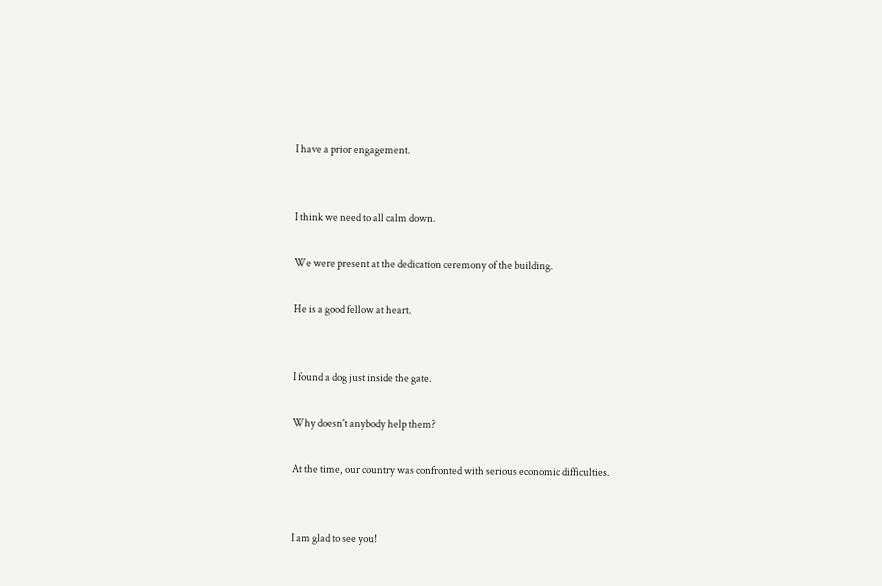I have a prior engagement.


I think we need to all calm down.

We were present at the dedication ceremony of the building.

He is a good fellow at heart.


I found a dog just inside the gate.

Why doesn't anybody help them?

At the time, our country was confronted with serious economic difficulties.


I am glad to see you!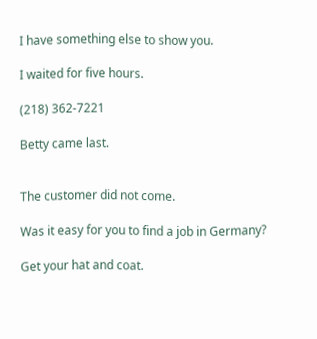I have something else to show you.

I waited for five hours.

(218) 362-7221

Betty came last.


The customer did not come.

Was it easy for you to find a job in Germany?

Get your hat and coat.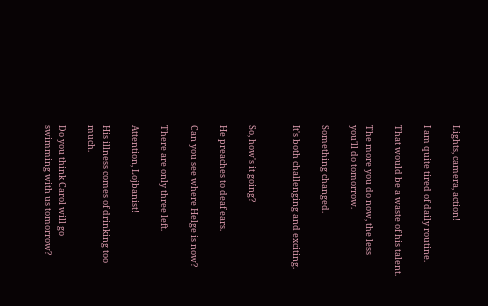Lights, camera, action!

I am quite tired of daily routine.

That would be a waste of his talent.

The more you do now, the less you'll do tomorrow.

Something changed.

It's both challenging and exciting.


So, how's it going?

He preaches to deaf ears.

Can you see where Helge is now?

There are only three left.

Attention, Lojbanist!

His illness comes of drinking too much.

Do you think Carol will go swimming with us tomorrow?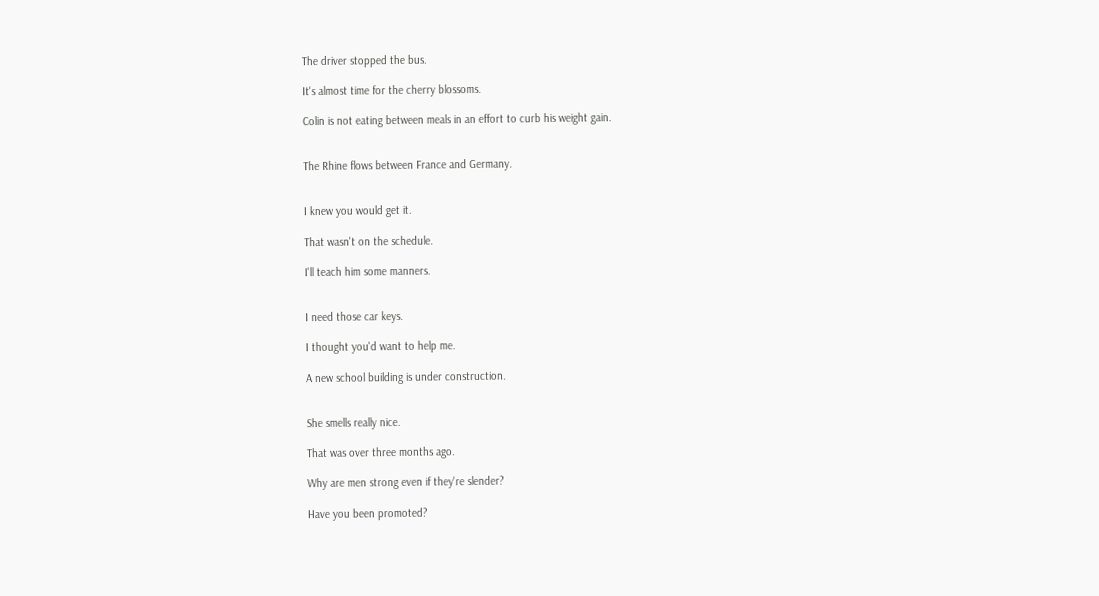The driver stopped the bus.

It's almost time for the cherry blossoms.

Colin is not eating between meals in an effort to curb his weight gain.


The Rhine flows between France and Germany.


I knew you would get it.

That wasn't on the schedule.

I'll teach him some manners.


I need those car keys.

I thought you'd want to help me.

A new school building is under construction.


She smells really nice.

That was over three months ago.

Why are men strong even if they're slender?

Have you been promoted?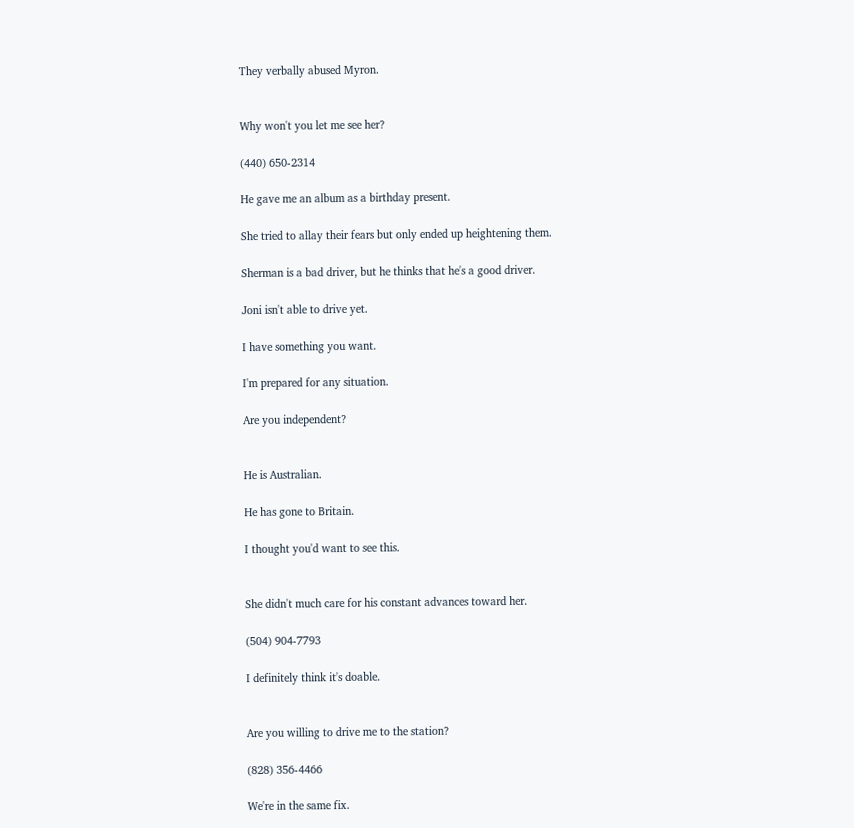They verbally abused Myron.


Why won't you let me see her?

(440) 650-2314

He gave me an album as a birthday present.

She tried to allay their fears but only ended up heightening them.

Sherman is a bad driver, but he thinks that he's a good driver.

Joni isn't able to drive yet.

I have something you want.

I'm prepared for any situation.

Are you independent?


He is Australian.

He has gone to Britain.

I thought you'd want to see this.


She didn't much care for his constant advances toward her.

(504) 904-7793

I definitely think it's doable.


Are you willing to drive me to the station?

(828) 356-4466

We're in the same fix.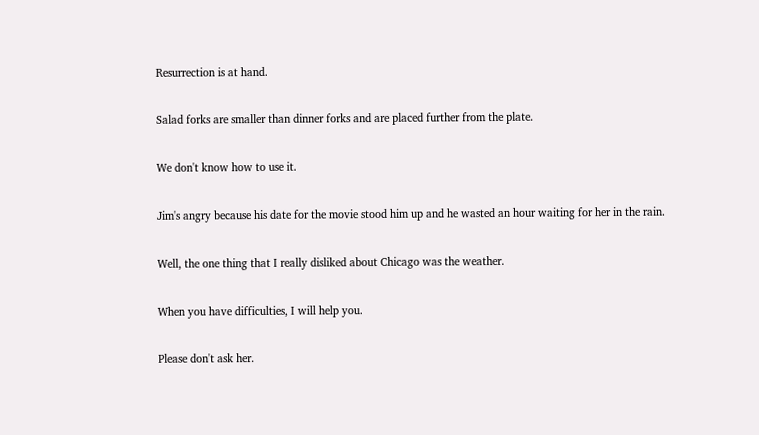Resurrection is at hand.

Salad forks are smaller than dinner forks and are placed further from the plate.

We don't know how to use it.

Jim's angry because his date for the movie stood him up and he wasted an hour waiting for her in the rain.

Well, the one thing that I really disliked about Chicago was the weather.

When you have difficulties, I will help you.

Please don't ask her.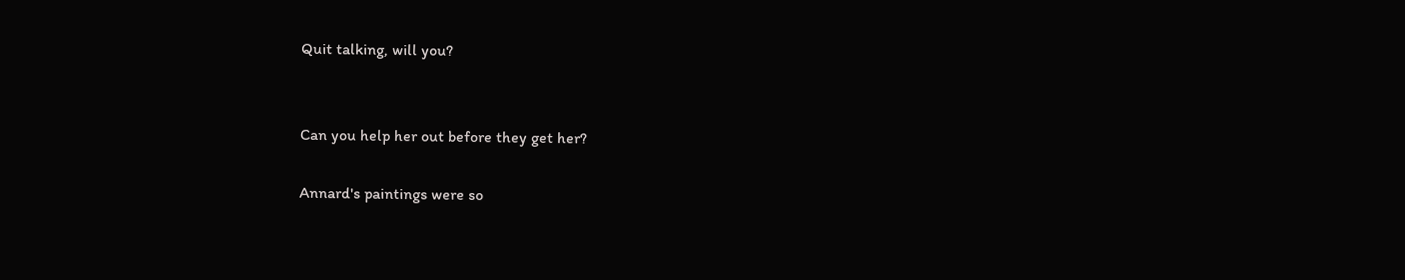Quit talking, will you?


Can you help her out before they get her?

Annard's paintings were so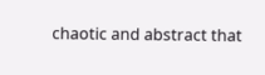chaotic and abstract that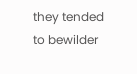they tended to bewilder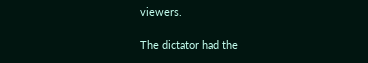viewers.

The dictator had the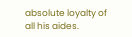absolute loyalty of all his aides.